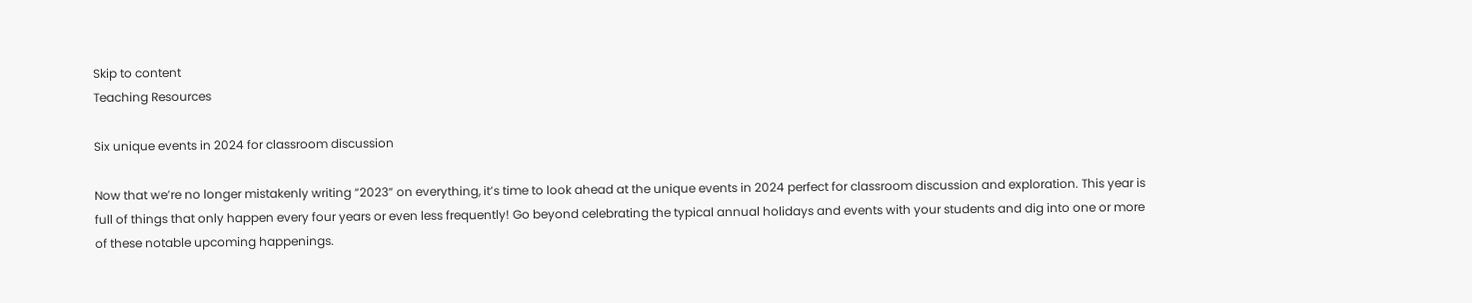Skip to content
Teaching Resources

Six unique events in 2024 for classroom discussion

Now that we’re no longer mistakenly writing “2023” on everything, it’s time to look ahead at the unique events in 2024 perfect for classroom discussion and exploration. This year is full of things that only happen every four years or even less frequently! Go beyond celebrating the typical annual holidays and events with your students and dig into one or more of these notable upcoming happenings.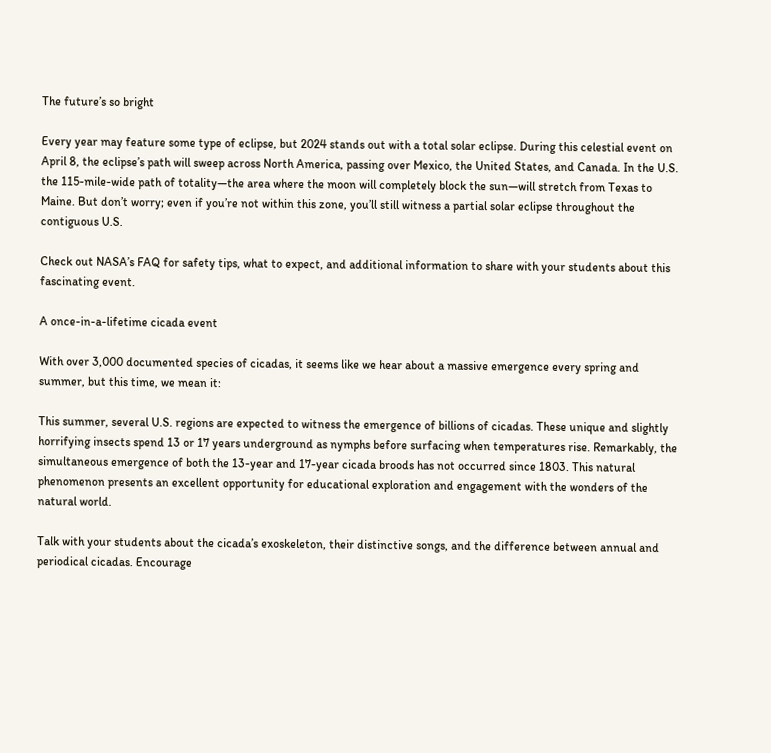The future’s so bright

Every year may feature some type of eclipse, but 2024 stands out with a total solar eclipse. During this celestial event on April 8, the eclipse’s path will sweep across North America, passing over Mexico, the United States, and Canada. In the U.S. the 115-mile-wide path of totality—the area where the moon will completely block the sun—will stretch from Texas to Maine. But don’t worry; even if you’re not within this zone, you’ll still witness a partial solar eclipse throughout the contiguous U.S.

Check out NASA’s FAQ for safety tips, what to expect, and additional information to share with your students about this fascinating event.

A once-in-a-lifetime cicada event

With over 3,000 documented species of cicadas, it seems like we hear about a massive emergence every spring and summer, but this time, we mean it:

This summer, several U.S. regions are expected to witness the emergence of billions of cicadas. These unique and slightly horrifying insects spend 13 or 17 years underground as nymphs before surfacing when temperatures rise. Remarkably, the simultaneous emergence of both the 13-year and 17-year cicada broods has not occurred since 1803. This natural phenomenon presents an excellent opportunity for educational exploration and engagement with the wonders of the natural world.

Talk with your students about the cicada’s exoskeleton, their distinctive songs, and the difference between annual and periodical cicadas. Encourage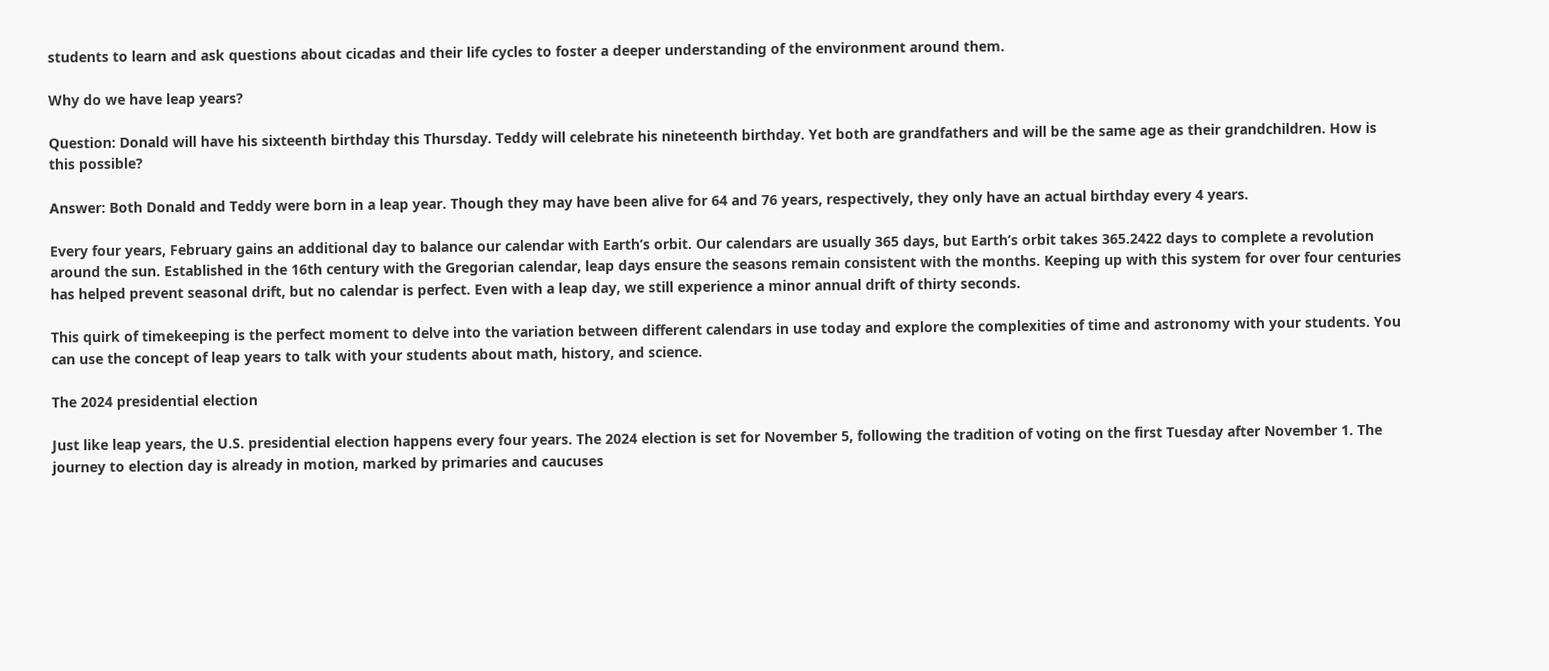students to learn and ask questions about cicadas and their life cycles to foster a deeper understanding of the environment around them.

Why do we have leap years?

Question: Donald will have his sixteenth birthday this Thursday. Teddy will celebrate his nineteenth birthday. Yet both are grandfathers and will be the same age as their grandchildren. How is this possible?

Answer: Both Donald and Teddy were born in a leap year. Though they may have been alive for 64 and 76 years, respectively, they only have an actual birthday every 4 years.

Every four years, February gains an additional day to balance our calendar with Earth’s orbit. Our calendars are usually 365 days, but Earth’s orbit takes 365.2422 days to complete a revolution around the sun. Established in the 16th century with the Gregorian calendar, leap days ensure the seasons remain consistent with the months. Keeping up with this system for over four centuries has helped prevent seasonal drift, but no calendar is perfect. Even with a leap day, we still experience a minor annual drift of thirty seconds.

This quirk of timekeeping is the perfect moment to delve into the variation between different calendars in use today and explore the complexities of time and astronomy with your students. You can use the concept of leap years to talk with your students about math, history, and science.

The 2024 presidential election

Just like leap years, the U.S. presidential election happens every four years. The 2024 election is set for November 5, following the tradition of voting on the first Tuesday after November 1. The journey to election day is already in motion, marked by primaries and caucuses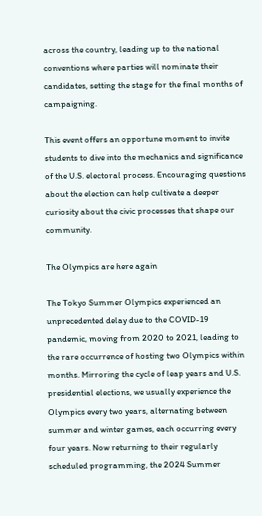across the country, leading up to the national conventions where parties will nominate their candidates, setting the stage for the final months of campaigning.

This event offers an opportune moment to invite students to dive into the mechanics and significance of the U.S. electoral process. Encouraging questions about the election can help cultivate a deeper curiosity about the civic processes that shape our community.

The Olympics are here again

The Tokyo Summer Olympics experienced an unprecedented delay due to the COVID-19 pandemic, moving from 2020 to 2021, leading to the rare occurrence of hosting two Olympics within months. Mirroring the cycle of leap years and U.S. presidential elections, we usually experience the Olympics every two years, alternating between summer and winter games, each occurring every four years. Now returning to their regularly scheduled programming, the 2024 Summer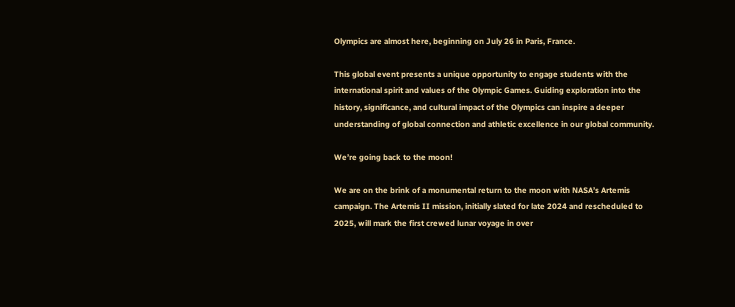Olympics are almost here, beginning on July 26 in Paris, France.

This global event presents a unique opportunity to engage students with the international spirit and values of the Olympic Games. Guiding exploration into the history, significance, and cultural impact of the Olympics can inspire a deeper understanding of global connection and athletic excellence in our global community.

We’re going back to the moon!

We are on the brink of a monumental return to the moon with NASA’s Artemis campaign. The Artemis II mission, initially slated for late 2024 and rescheduled to 2025, will mark the first crewed lunar voyage in over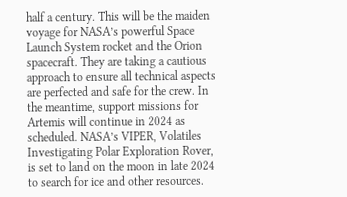half a century. This will be the maiden voyage for NASA’s powerful Space Launch System rocket and the Orion spacecraft. They are taking a cautious approach to ensure all technical aspects are perfected and safe for the crew. In the meantime, support missions for Artemis will continue in 2024 as scheduled. NASA’s VIPER, Volatiles Investigating Polar Exploration Rover, is set to land on the moon in late 2024 to search for ice and other resources.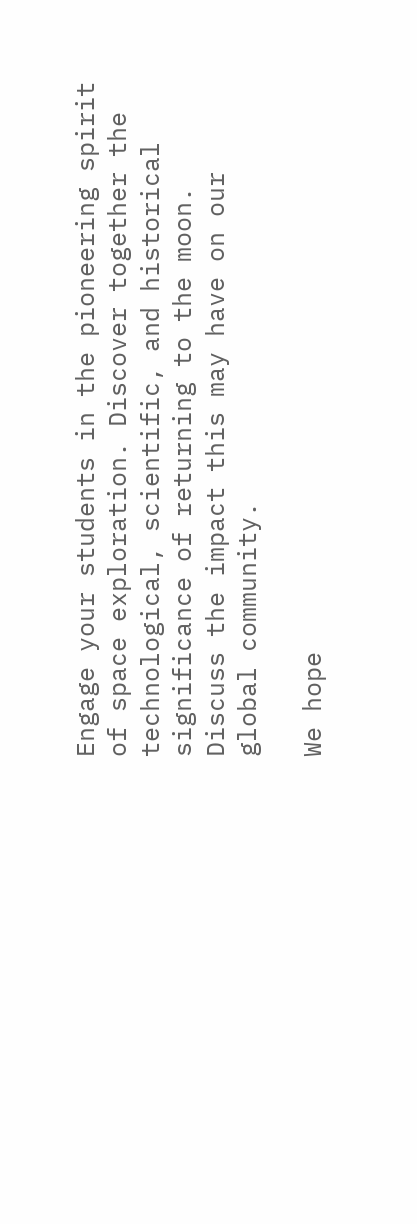Engage your students in the pioneering spirit of space exploration. Discover together the technological, scientific, and historical significance of returning to the moon. Discuss the impact this may have on our global community.

We hope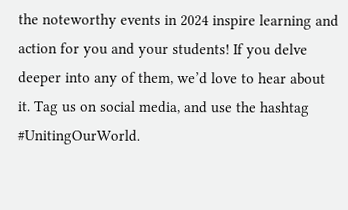the noteworthy events in 2024 inspire learning and action for you and your students! If you delve deeper into any of them, we’d love to hear about it. Tag us on social media, and use the hashtag #UnitingOurWorld.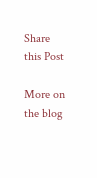Share this Post

More on the blog